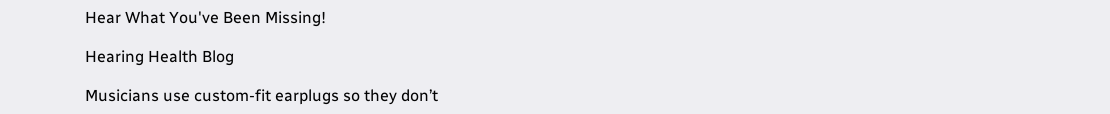Hear What You've Been Missing!

Hearing Health Blog

Musicians use custom-fit earplugs so they don’t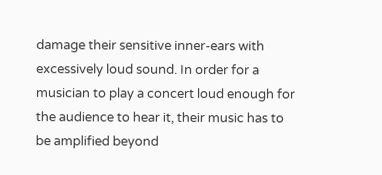damage their sensitive inner-ears with excessively loud sound. In order for a musician to play a concert loud enough for the audience to hear it, their music has to be amplified beyond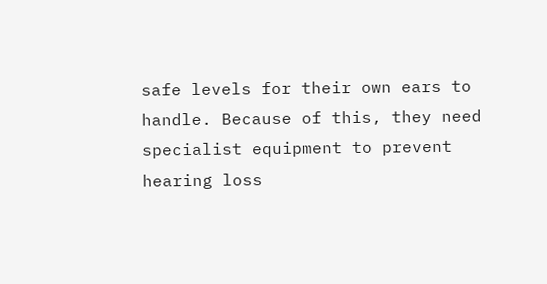safe levels for their own ears to handle. Because of this, they need specialist equipment to prevent hearing loss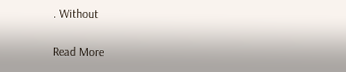. Without

Read More